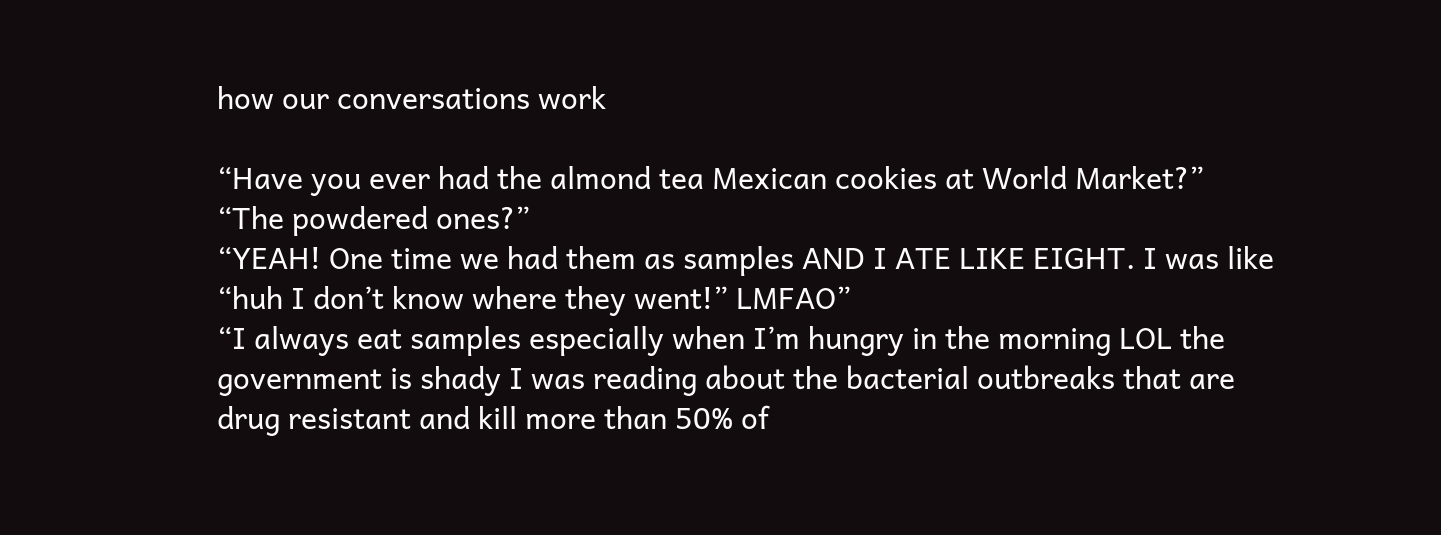how our conversations work

“Have you ever had the almond tea Mexican cookies at World Market?”
“The powdered ones?”
“YEAH! One time we had them as samples AND I ATE LIKE EIGHT. I was like “huh I don’t know where they went!” LMFAO”
“I always eat samples especially when I’m hungry in the morning LOL the government is shady I was reading about the bacterial outbreaks that are drug resistant and kill more than 50% of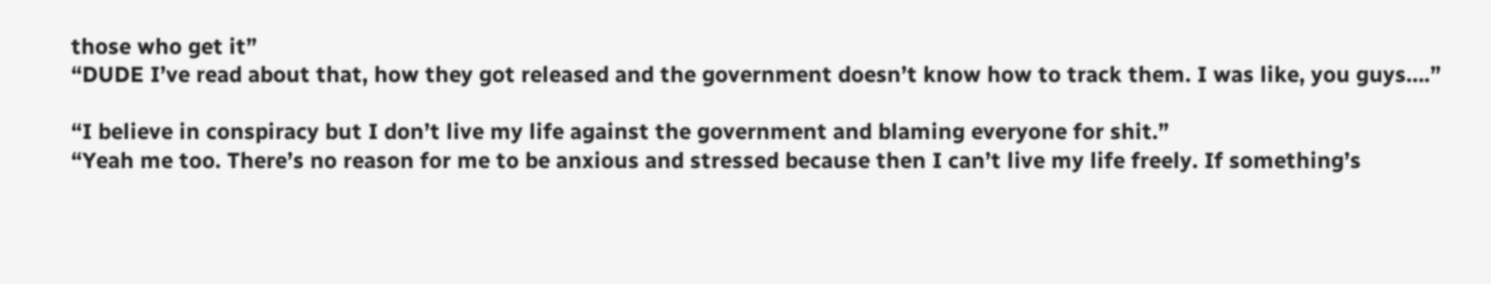those who get it”
“DUDE I’ve read about that, how they got released and the government doesn’t know how to track them. I was like, you guys….”

“I believe in conspiracy but I don’t live my life against the government and blaming everyone for shit.”
“Yeah me too. There’s no reason for me to be anxious and stressed because then I can’t live my life freely. If something’s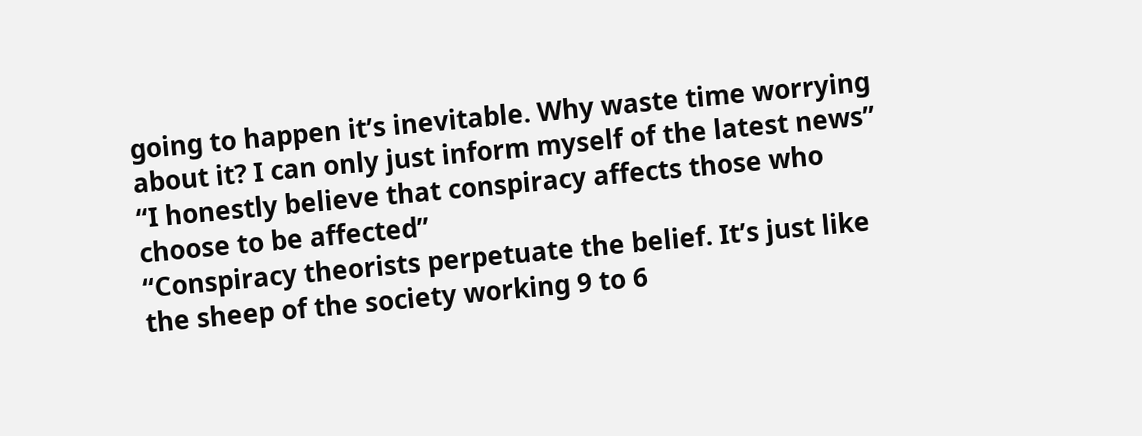going to happen it’s inevitable. Why waste time worrying about it? I can only just inform myself of the latest news”
“I honestly believe that conspiracy affects those who choose to be affected”
“Conspiracy theorists perpetuate the belief. It’s just like the sheep of the society working 9 to 6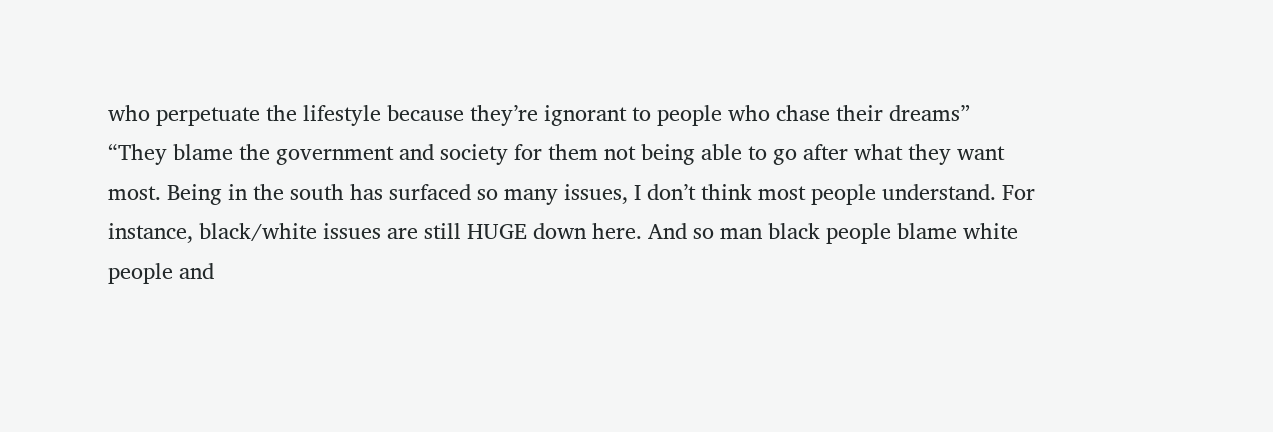who perpetuate the lifestyle because they’re ignorant to people who chase their dreams”
“They blame the government and society for them not being able to go after what they want most. Being in the south has surfaced so many issues, I don’t think most people understand. For instance, black/white issues are still HUGE down here. And so man black people blame white people and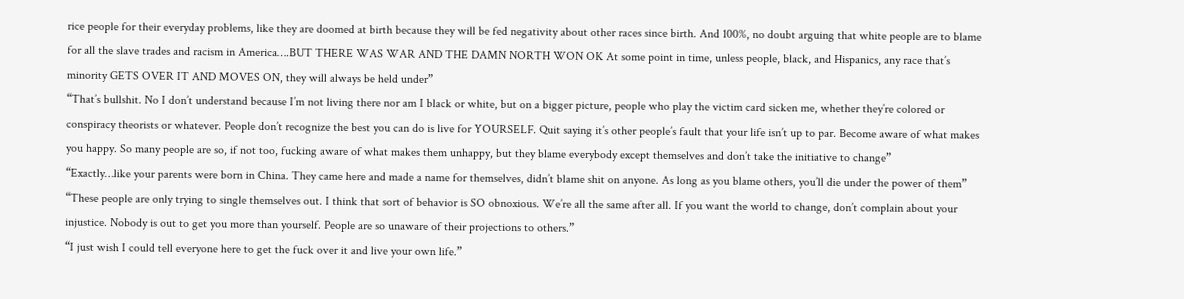rice people for their everyday problems, like they are doomed at birth because they will be fed negativity about other races since birth. And 100%, no doubt arguing that white people are to blame for all the slave trades and racism in America….BUT THERE WAS WAR AND THE DAMN NORTH WON OK At some point in time, unless people, black, and Hispanics, any race that’s minority GETS OVER IT AND MOVES ON, they will always be held under”
“That’s bullshit. No I don’t understand because I’m not living there nor am I black or white, but on a bigger picture, people who play the victim card sicken me, whether they’re colored or conspiracy theorists or whatever. People don’t recognize the best you can do is live for YOURSELF. Quit saying it’s other people’s fault that your life isn’t up to par. Become aware of what makes you happy. So many people are so, if not too, fucking aware of what makes them unhappy, but they blame everybody except themselves and don’t take the initiative to change”
“Exactly…like your parents were born in China. They came here and made a name for themselves, didn’t blame shit on anyone. As long as you blame others, you’ll die under the power of them”
“These people are only trying to single themselves out. I think that sort of behavior is SO obnoxious. We’re all the same after all. If you want the world to change, don’t complain about your injustice. Nobody is out to get you more than yourself. People are so unaware of their projections to others.”
“I just wish I could tell everyone here to get the fuck over it and live your own life.”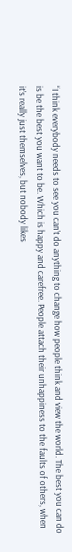“I think everybody needs to see you can’t do anything to change how people think and view the world. The best you can do is be the best you want to be. Which is happy and carefree. People attach their unhappiness to the faults of others, when it’s really just themselves, but nobody likes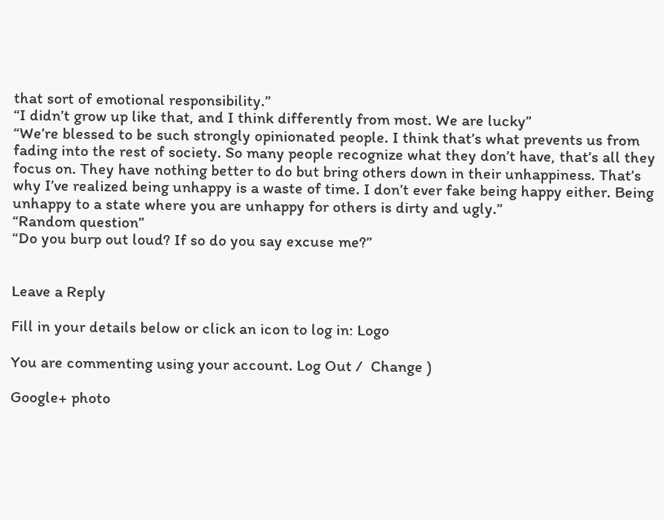that sort of emotional responsibility.”
“I didn’t grow up like that, and I think differently from most. We are lucky”
“We’re blessed to be such strongly opinionated people. I think that’s what prevents us from fading into the rest of society. So many people recognize what they don’t have, that’s all they focus on. They have nothing better to do but bring others down in their unhappiness. That’s why I’ve realized being unhappy is a waste of time. I don’t ever fake being happy either. Being unhappy to a state where you are unhappy for others is dirty and ugly.”
“Random question”
“Do you burp out loud? If so do you say excuse me?”


Leave a Reply

Fill in your details below or click an icon to log in: Logo

You are commenting using your account. Log Out /  Change )

Google+ photo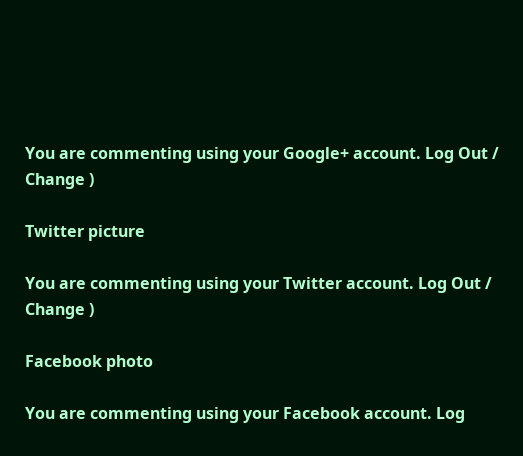You are commenting using your Google+ account. Log Out /  Change )

Twitter picture

You are commenting using your Twitter account. Log Out /  Change )

Facebook photo

You are commenting using your Facebook account. Log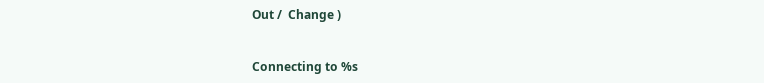Out /  Change )


Connecting to %s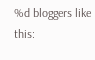%d bloggers like this: